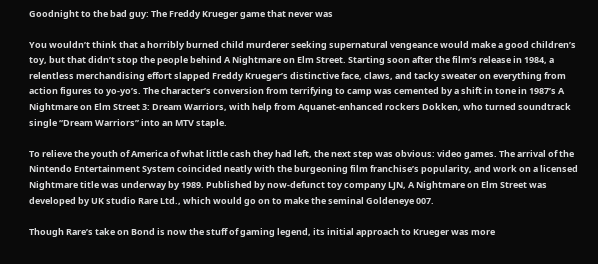Goodnight to the bad guy: The Freddy Krueger game that never was

You wouldn’t think that a horribly burned child murderer seeking supernatural vengeance would make a good children’s toy, but that didn’t stop the people behind A Nightmare on Elm Street. Starting soon after the film’s release in 1984, a relentless merchandising effort slapped Freddy Krueger’s distinctive face, claws, and tacky sweater on everything from action figures to yo-yo’s. The character’s conversion from terrifying to camp was cemented by a shift in tone in 1987’s A Nightmare on Elm Street 3: Dream Warriors, with help from Aquanet-enhanced rockers Dokken, who turned soundtrack single “Dream Warriors” into an MTV staple.

To relieve the youth of America of what little cash they had left, the next step was obvious: video games. The arrival of the Nintendo Entertainment System coincided neatly with the burgeoning film franchise’s popularity, and work on a licensed Nightmare title was underway by 1989. Published by now-defunct toy company LJN, A Nightmare on Elm Street was developed by UK studio Rare Ltd., which would go on to make the seminal Goldeneye 007.

Though Rare’s take on Bond is now the stuff of gaming legend, its initial approach to Krueger was more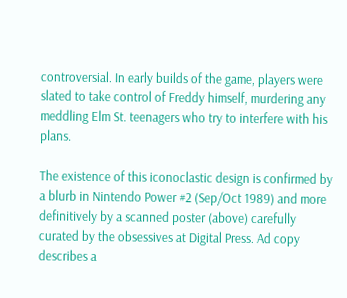controversial. In early builds of the game, players were slated to take control of Freddy himself, murdering any meddling Elm St. teenagers who try to interfere with his plans.

The existence of this iconoclastic design is confirmed by a blurb in Nintendo Power #2 (Sep/Oct 1989) and more definitively by a scanned poster (above) carefully curated by the obsessives at Digital Press. Ad copy describes a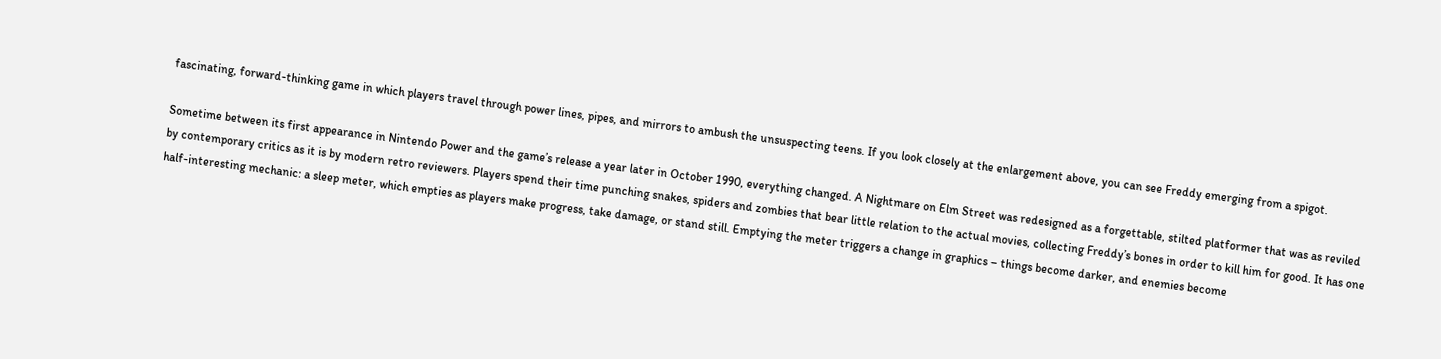fascinating, forward-thinking game in which players travel through power lines, pipes, and mirrors to ambush the unsuspecting teens. If you look closely at the enlargement above, you can see Freddy emerging from a spigot.

Sometime between its first appearance in Nintendo Power and the game’s release a year later in October 1990, everything changed. A Nightmare on Elm Street was redesigned as a forgettable, stilted platformer that was as reviled by contemporary critics as it is by modern retro reviewers. Players spend their time punching snakes, spiders and zombies that bear little relation to the actual movies, collecting Freddy’s bones in order to kill him for good. It has one half-interesting mechanic: a sleep meter, which empties as players make progress, take damage, or stand still. Emptying the meter triggers a change in graphics – things become darker, and enemies become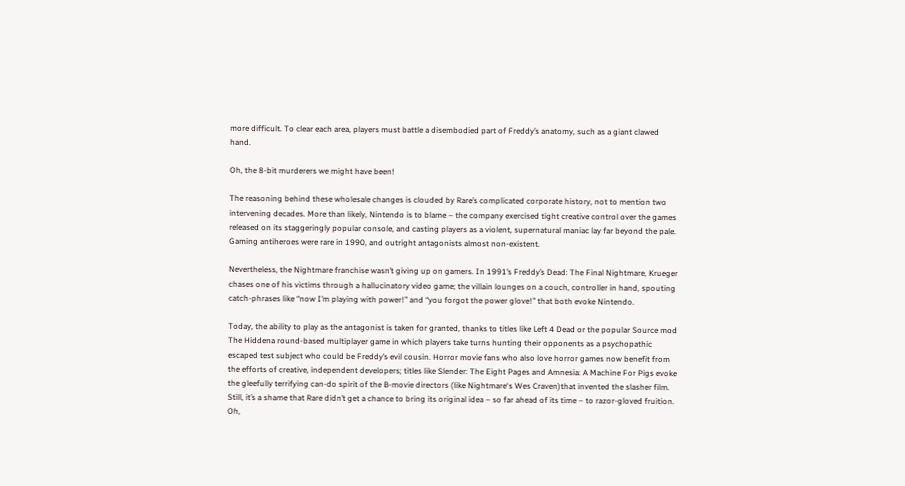more difficult. To clear each area, players must battle a disembodied part of Freddy’s anatomy, such as a giant clawed hand.

Oh, the 8-bit murderers we might have been!

The reasoning behind these wholesale changes is clouded by Rare’s complicated corporate history, not to mention two intervening decades. More than likely, Nintendo is to blame – the company exercised tight creative control over the games released on its staggeringly popular console, and casting players as a violent, supernatural maniac lay far beyond the pale. Gaming antiheroes were rare in 1990, and outright antagonists almost non-existent.

Nevertheless, the Nightmare franchise wasn’t giving up on gamers. In 1991’s Freddy’s Dead: The Final Nightmare, Krueger chases one of his victims through a hallucinatory video game; the villain lounges on a couch, controller in hand, spouting catch-phrases like “now I’m playing with power!” and “you forgot the power glove!” that both evoke Nintendo.

Today, the ability to play as the antagonist is taken for granted, thanks to titles like Left 4 Dead or the popular Source mod The Hiddena round-based multiplayer game in which players take turns hunting their opponents as a psychopathic escaped test subject who could be Freddy’s evil cousin. Horror movie fans who also love horror games now benefit from the efforts of creative, independent developers; titles like Slender: The Eight Pages and Amnesia: A Machine For Pigs evoke the gleefully terrifying can-do spirit of the B-movie directors (like Nightmare‘s Wes Craven)that invented the slasher film. Still, it’s a shame that Rare didn’t get a chance to bring its original idea – so far ahead of its time – to razor-gloved fruition. Oh,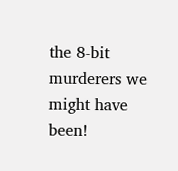the 8-bit murderers we might have been!